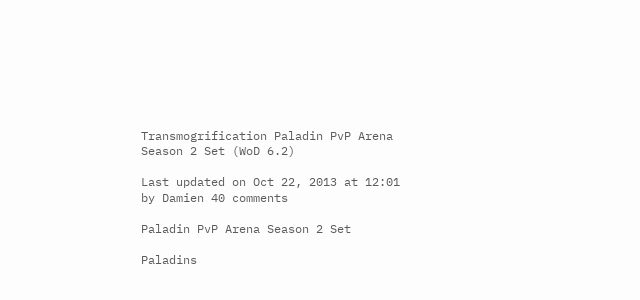Transmogrification Paladin PvP Arena Season 2 Set (WoD 6.2)

Last updated on Oct 22, 2013 at 12:01 by Damien 40 comments

Paladin PvP Arena Season 2 Set

Paladins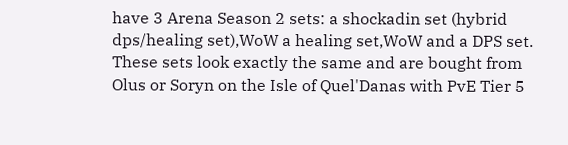have 3 Arena Season 2 sets: a shockadin set (hybrid dps/healing set),WoW a healing set,WoW and a DPS set. These sets look exactly the same and are bought from Olus or Soryn on the Isle of Quel'Danas with PvE Tier 5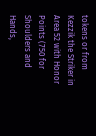tokens or from Kezzik the Striker in Area 52 with Honor Points (750 for Shoulders and Hands,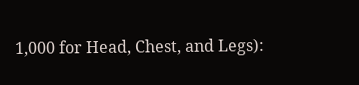1,000 for Head, Chest, and Legs):